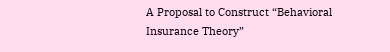A Proposal to Construct “Behavioral Insurance Theory”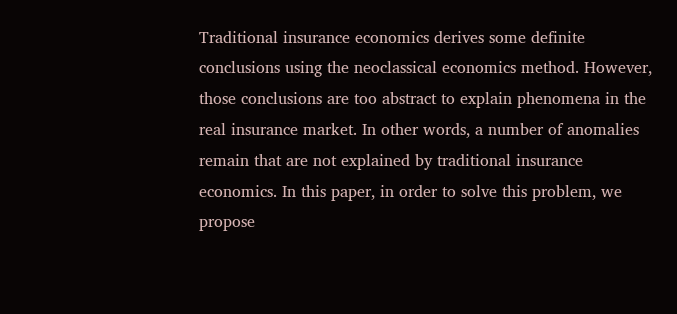Traditional insurance economics derives some definite conclusions using the neoclassical economics method. However, those conclusions are too abstract to explain phenomena in the real insurance market. In other words, a number of anomalies remain that are not explained by traditional insurance economics. In this paper, in order to solve this problem, we propose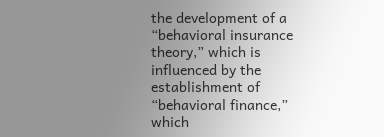the development of a “behavioral insurance theory,” which is influenced by the establishment of “behavioral finance,” which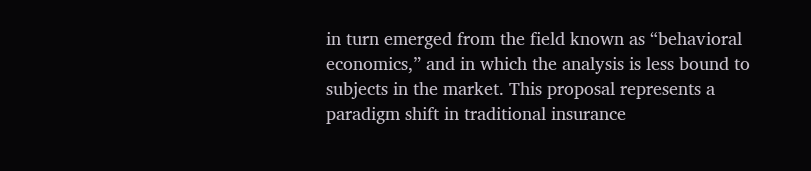in turn emerged from the field known as “behavioral economics,” and in which the analysis is less bound to subjects in the market. This proposal represents a paradigm shift in traditional insurance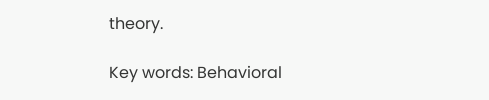theory.

Key words: Behavioral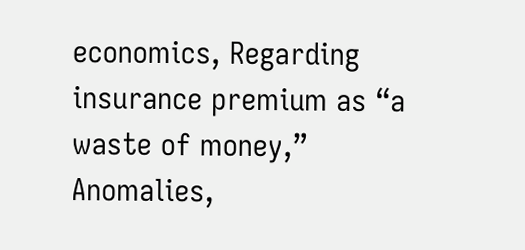economics, Regarding insurance premium as “a waste of money,” Anomalies,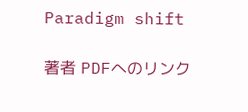Paradigm shift

著者 PDFへのリンク